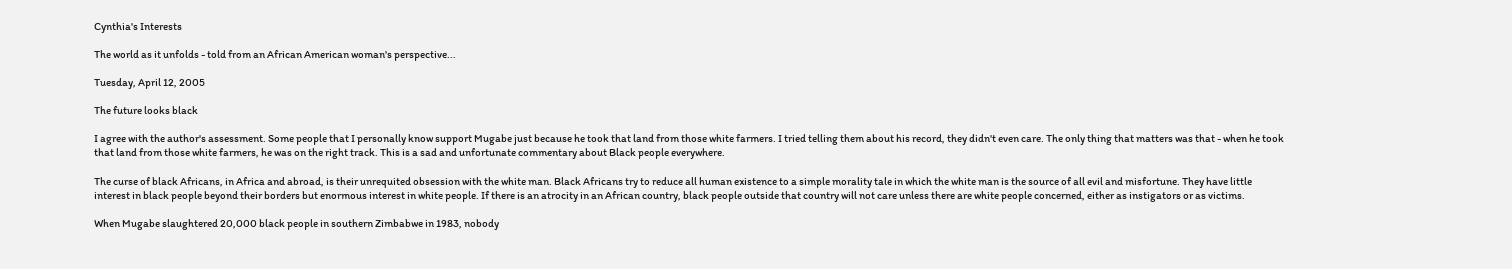Cynthia's Interests

The world as it unfolds - told from an African American woman's perspective...

Tuesday, April 12, 2005

The future looks black

I agree with the author's assessment. Some people that I personally know support Mugabe just because he took that land from those white farmers. I tried telling them about his record, they didn't even care. The only thing that matters was that - when he took that land from those white farmers, he was on the right track. This is a sad and unfortunate commentary about Black people everywhere.

The curse of black Africans, in Africa and abroad, is their unrequited obsession with the white man. Black Africans try to reduce all human existence to a simple morality tale in which the white man is the source of all evil and misfortune. They have little interest in black people beyond their borders but enormous interest in white people. If there is an atrocity in an African country, black people outside that country will not care unless there are white people concerned, either as instigators or as victims.

When Mugabe slaughtered 20,000 black people in southern Zimbabwe in 1983, nobody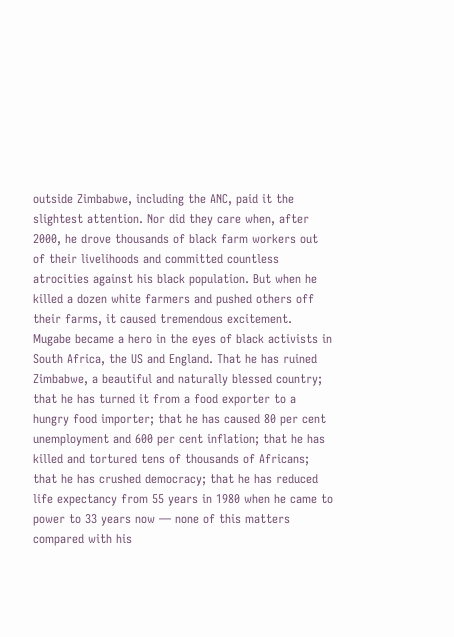outside Zimbabwe, including the ANC, paid it the slightest attention. Nor did they care when, after 2000, he drove thousands of black farm workers out of their livelihoods and committed countless atrocities against his black population. But when he killed a dozen white farmers and pushed others off their farms, it caused tremendous excitement. Mugabe became a hero in the eyes of black activists in South Africa, the US and England. That he has ruined Zimbabwe, a beautiful and naturally blessed country; that he has turned it from a food exporter to a hungry food importer; that he has caused 80 per cent unemployment and 600 per cent inflation; that he has killed and tortured tens of thousands of Africans; that he has crushed democracy; that he has reduced life expectancy from 55 years in 1980 when he came to power to 33 years now — none of this matters compared with his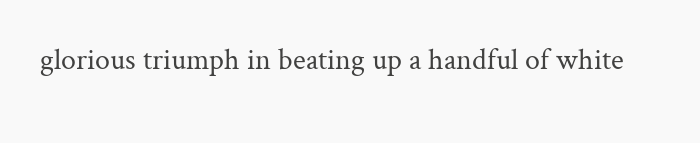glorious triumph in beating up a handful of white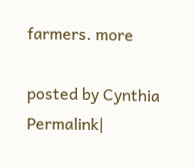farmers. more

posted by Cynthia   Permalink|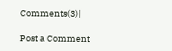Comments(3)|

Post a Comment